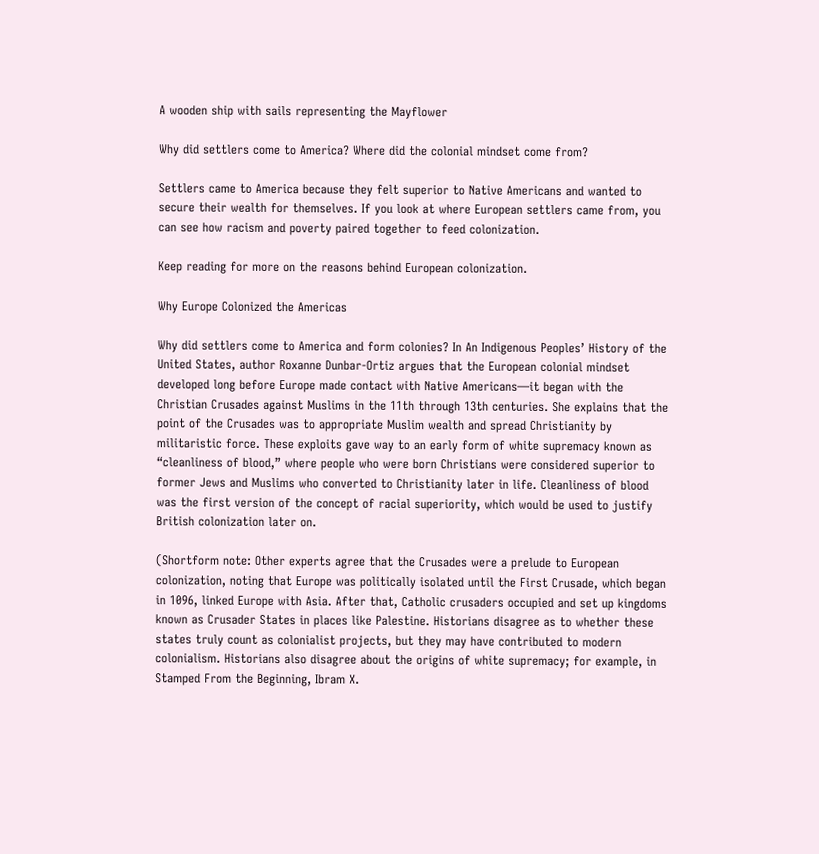A wooden ship with sails representing the Mayflower

Why did settlers come to America? Where did the colonial mindset come from?

Settlers came to America because they felt superior to Native Americans and wanted to secure their wealth for themselves. If you look at where European settlers came from, you can see how racism and poverty paired together to feed colonization.

Keep reading for more on the reasons behind European colonization.

Why Europe Colonized the Americas

Why did settlers come to America and form colonies? In An Indigenous Peoples’ History of the United States, author Roxanne Dunbar-Ortiz argues that the European colonial mindset developed long before Europe made contact with Native Americans—it began with the Christian Crusades against Muslims in the 11th through 13th centuries. She explains that the point of the Crusades was to appropriate Muslim wealth and spread Christianity by militaristic force. These exploits gave way to an early form of white supremacy known as “cleanliness of blood,” where people who were born Christians were considered superior to former Jews and Muslims who converted to Christianity later in life. Cleanliness of blood was the first version of the concept of racial superiority, which would be used to justify British colonization later on.

(Shortform note: Other experts agree that the Crusades were a prelude to European colonization, noting that Europe was politically isolated until the First Crusade, which began in 1096, linked Europe with Asia. After that, Catholic crusaders occupied and set up kingdoms known as Crusader States in places like Palestine. Historians disagree as to whether these states truly count as colonialist projects, but they may have contributed to modern colonialism. Historians also disagree about the origins of white supremacy; for example, in Stamped From the Beginning, Ibram X.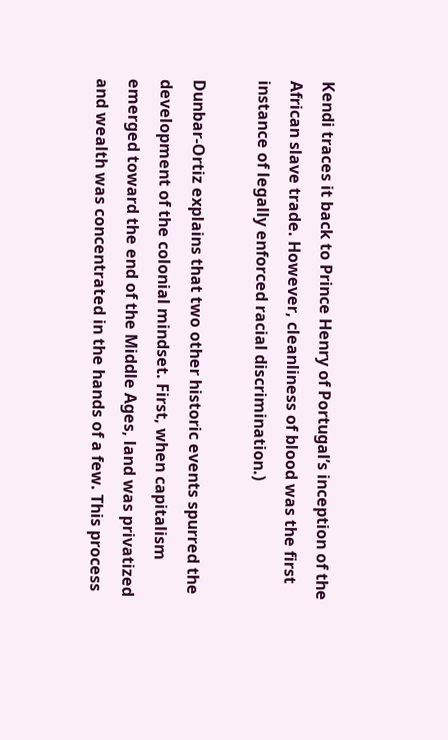Kendi traces it back to Prince Henry of Portugal’s inception of the African slave trade. However, cleanliness of blood was the first instance of legally enforced racial discrimination.)

Dunbar-Ortiz explains that two other historic events spurred the development of the colonial mindset. First, when capitalism emerged toward the end of the Middle Ages, land was privatized and wealth was concentrated in the hands of a few. This process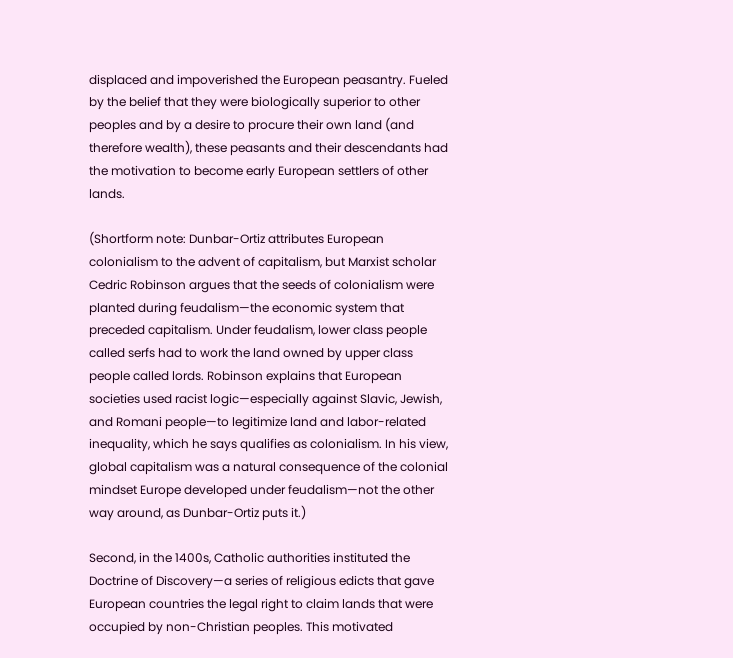displaced and impoverished the European peasantry. Fueled by the belief that they were biologically superior to other peoples and by a desire to procure their own land (and therefore wealth), these peasants and their descendants had the motivation to become early European settlers of other lands.

(Shortform note: Dunbar-Ortiz attributes European colonialism to the advent of capitalism, but Marxist scholar Cedric Robinson argues that the seeds of colonialism were planted during feudalism—the economic system that preceded capitalism. Under feudalism, lower class people called serfs had to work the land owned by upper class people called lords. Robinson explains that European societies used racist logic—especially against Slavic, Jewish, and Romani people—to legitimize land and labor-related inequality, which he says qualifies as colonialism. In his view, global capitalism was a natural consequence of the colonial mindset Europe developed under feudalism—not the other way around, as Dunbar-Ortiz puts it.)

Second, in the 1400s, Catholic authorities instituted the Doctrine of Discovery—a series of religious edicts that gave European countries the legal right to claim lands that were occupied by non-Christian peoples. This motivated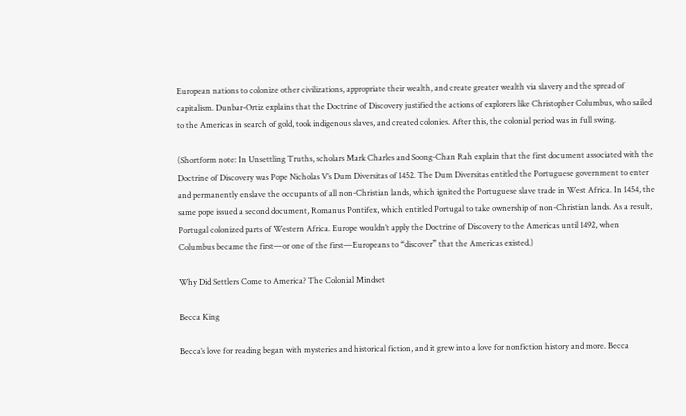European nations to colonize other civilizations, appropriate their wealth, and create greater wealth via slavery and the spread of capitalism. Dunbar-Ortiz explains that the Doctrine of Discovery justified the actions of explorers like Christopher Columbus, who sailed to the Americas in search of gold, took indigenous slaves, and created colonies. After this, the colonial period was in full swing.

(Shortform note: In Unsettling Truths, scholars Mark Charles and Soong-Chan Rah explain that the first document associated with the Doctrine of Discovery was Pope Nicholas V’s Dum Diversitas of 1452. The Dum Diversitas entitled the Portuguese government to enter and permanently enslave the occupants of all non-Christian lands, which ignited the Portuguese slave trade in West Africa. In 1454, the same pope issued a second document, Romanus Pontifex, which entitled Portugal to take ownership of non-Christian lands. As a result, Portugal colonized parts of Western Africa. Europe wouldn’t apply the Doctrine of Discovery to the Americas until 1492, when Columbus became the first—or one of the first—Europeans to “discover” that the Americas existed.)

Why Did Settlers Come to America? The Colonial Mindset

Becca King

Becca’s love for reading began with mysteries and historical fiction, and it grew into a love for nonfiction history and more. Becca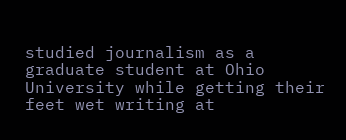studied journalism as a graduate student at Ohio University while getting their feet wet writing at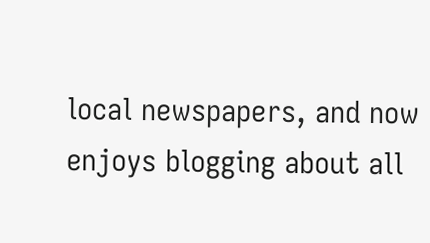local newspapers, and now enjoys blogging about all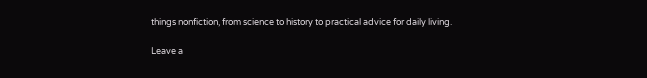things nonfiction, from science to history to practical advice for daily living.

Leave a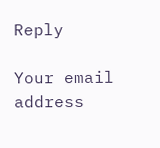Reply

Your email address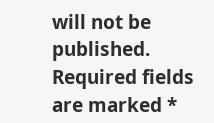will not be published. Required fields are marked *